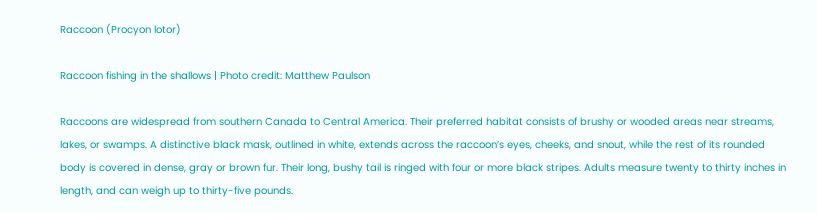Raccoon (Procyon lotor)

Raccoon fishing in the shallows | Photo credit: Matthew Paulson

Raccoons are widespread from southern Canada to Central America. Their preferred habitat consists of brushy or wooded areas near streams, lakes, or swamps. A distinctive black mask, outlined in white, extends across the raccoon’s eyes, cheeks, and snout, while the rest of its rounded body is covered in dense, gray or brown fur. Their long, bushy tail is ringed with four or more black stripes. Adults measure twenty to thirty inches in length, and can weigh up to thirty-five pounds.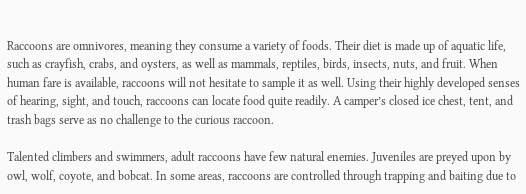Raccoons are omnivores, meaning they consume a variety of foods. Their diet is made up of aquatic life, such as crayfish, crabs, and oysters, as well as mammals, reptiles, birds, insects, nuts, and fruit. When human fare is available, raccoons will not hesitate to sample it as well. Using their highly developed senses of hearing, sight, and touch, raccoons can locate food quite readily. A camper’s closed ice chest, tent, and trash bags serve as no challenge to the curious raccoon.

Talented climbers and swimmers, adult raccoons have few natural enemies. Juveniles are preyed upon by owl, wolf, coyote, and bobcat. In some areas, raccoons are controlled through trapping and baiting due to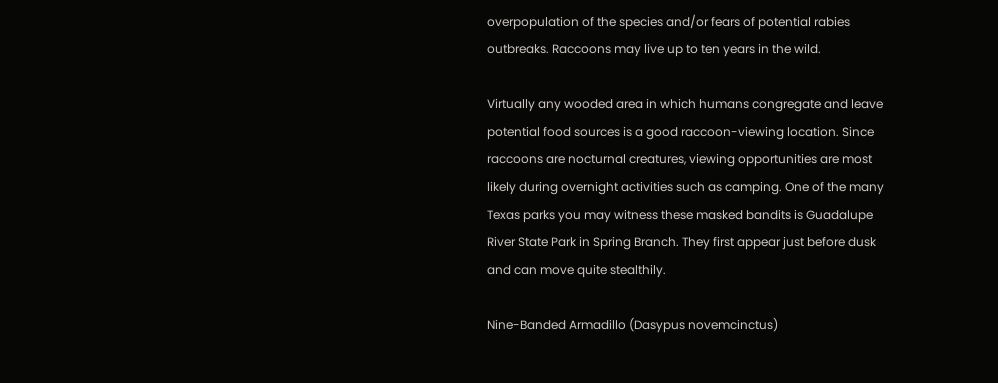overpopulation of the species and/or fears of potential rabies outbreaks. Raccoons may live up to ten years in the wild.

Virtually any wooded area in which humans congregate and leave potential food sources is a good raccoon-viewing location. Since raccoons are nocturnal creatures, viewing opportunities are most likely during overnight activities such as camping. One of the many Texas parks you may witness these masked bandits is Guadalupe River State Park in Spring Branch. They first appear just before dusk and can move quite stealthily.

Nine-Banded Armadillo (Dasypus novemcinctus)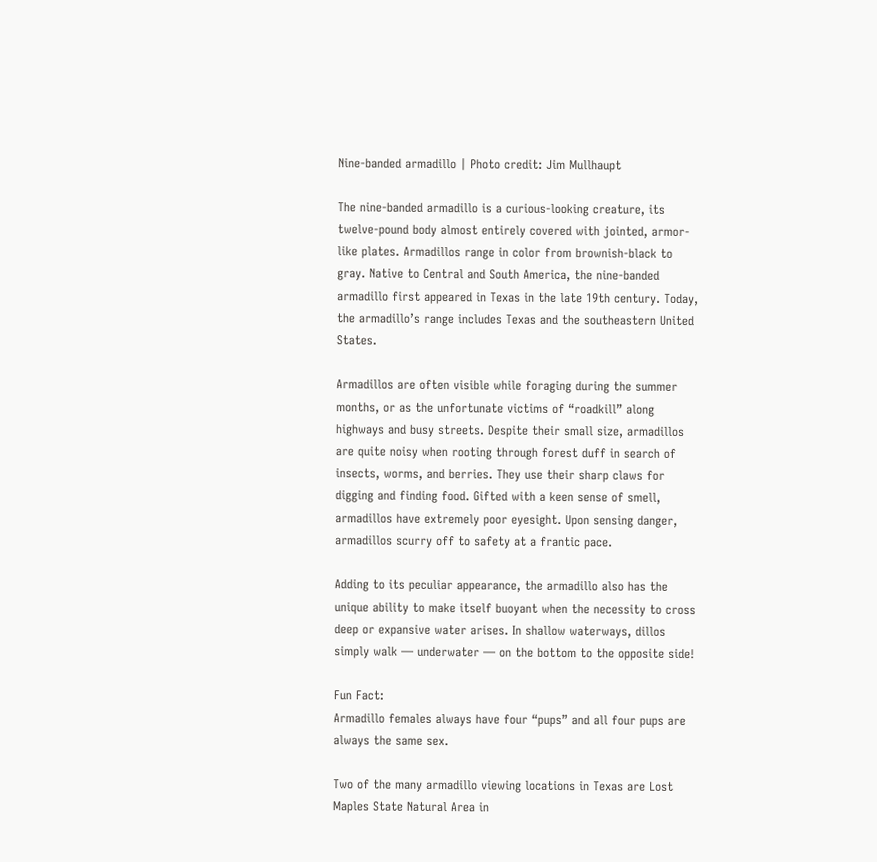Nine-banded armadillo | Photo credit: Jim Mullhaupt

The nine-banded armadillo is a curious-looking creature, its twelve-pound body almost entirely covered with jointed, armor-like plates. Armadillos range in color from brownish-black to gray. Native to Central and South America, the nine-banded armadillo first appeared in Texas in the late 19th century. Today, the armadillo’s range includes Texas and the southeastern United States.

Armadillos are often visible while foraging during the summer months, or as the unfortunate victims of “roadkill” along highways and busy streets. Despite their small size, armadillos are quite noisy when rooting through forest duff in search of insects, worms, and berries. They use their sharp claws for digging and finding food. Gifted with a keen sense of smell, armadillos have extremely poor eyesight. Upon sensing danger, armadillos scurry off to safety at a frantic pace.

Adding to its peculiar appearance, the armadillo also has the unique ability to make itself buoyant when the necessity to cross deep or expansive water arises. In shallow waterways, dillos simply walk — underwater — on the bottom to the opposite side!

Fun Fact:
Armadillo females always have four “pups” and all four pups are always the same sex.

Two of the many armadillo viewing locations in Texas are Lost Maples State Natural Area in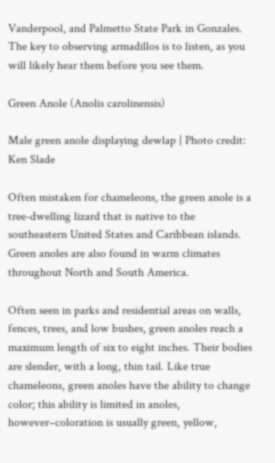Vanderpool, and Palmetto State Park in Gonzales. The key to observing armadillos is to listen, as you will likely hear them before you see them.

Green Anole (Anolis carolinensis)

Male green anole displaying dewlap | Photo credit: Ken Slade

Often mistaken for chameleons, the green anole is a tree-dwelling lizard that is native to the southeastern United States and Caribbean islands. Green anoles are also found in warm climates throughout North and South America.

Often seen in parks and residential areas on walls, fences, trees, and low bushes, green anoles reach a maximum length of six to eight inches. Their bodies are slender, with a long, thin tail. Like true chameleons, green anoles have the ability to change color; this ability is limited in anoles, however–coloration is usually green, yellow,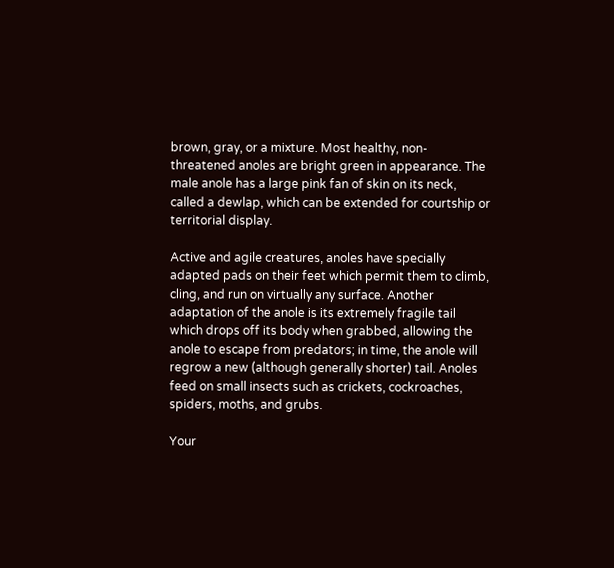brown, gray, or a mixture. Most healthy, non-threatened anoles are bright green in appearance. The male anole has a large pink fan of skin on its neck, called a dewlap, which can be extended for courtship or territorial display.

Active and agile creatures, anoles have specially adapted pads on their feet which permit them to climb, cling, and run on virtually any surface. Another adaptation of the anole is its extremely fragile tail which drops off its body when grabbed, allowing the anole to escape from predators; in time, the anole will regrow a new (although generally shorter) tail. Anoles feed on small insects such as crickets, cockroaches, spiders, moths, and grubs.

Your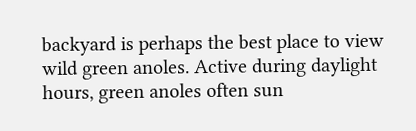backyard is perhaps the best place to view wild green anoles. Active during daylight hours, green anoles often sun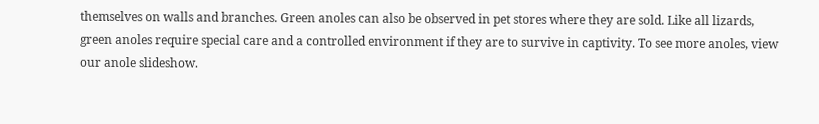themselves on walls and branches. Green anoles can also be observed in pet stores where they are sold. Like all lizards, green anoles require special care and a controlled environment if they are to survive in captivity. To see more anoles, view our anole slideshow.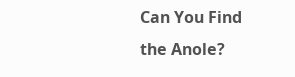Can You Find the Anole?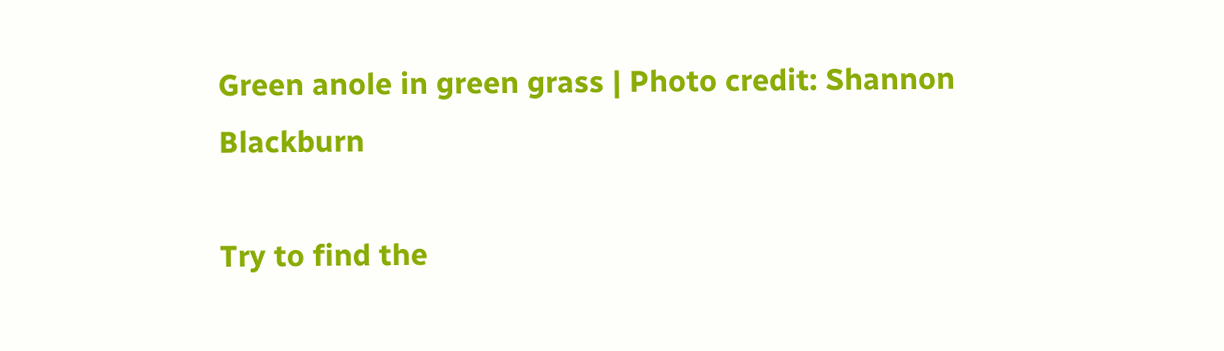Green anole in green grass | Photo credit: Shannon Blackburn

Try to find the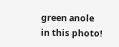green anole in this photo!